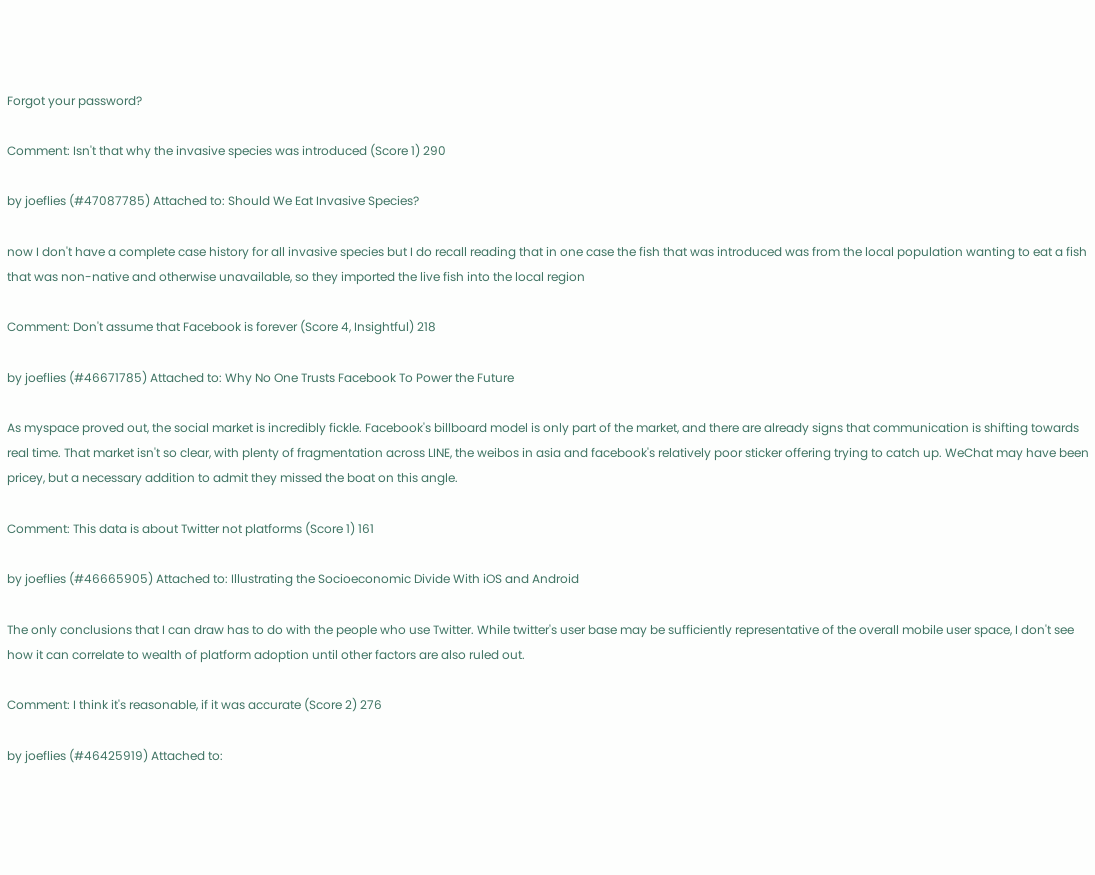Forgot your password?

Comment: Isn't that why the invasive species was introduced (Score 1) 290

by joeflies (#47087785) Attached to: Should We Eat Invasive Species?

now I don't have a complete case history for all invasive species but I do recall reading that in one case the fish that was introduced was from the local population wanting to eat a fish that was non-native and otherwise unavailable, so they imported the live fish into the local region

Comment: Don't assume that Facebook is forever (Score 4, Insightful) 218

by joeflies (#46671785) Attached to: Why No One Trusts Facebook To Power the Future

As myspace proved out, the social market is incredibly fickle. Facebook's billboard model is only part of the market, and there are already signs that communication is shifting towards real time. That market isn't so clear, with plenty of fragmentation across LINE, the weibos in asia and facebook's relatively poor sticker offering trying to catch up. WeChat may have been pricey, but a necessary addition to admit they missed the boat on this angle.

Comment: This data is about Twitter not platforms (Score 1) 161

by joeflies (#46665905) Attached to: Illustrating the Socioeconomic Divide With iOS and Android

The only conclusions that I can draw has to do with the people who use Twitter. While twitter's user base may be sufficiently representative of the overall mobile user space, I don't see how it can correlate to wealth of platform adoption until other factors are also ruled out.

Comment: I think it's reasonable, if it was accurate (Score 2) 276

by joeflies (#46425919) Attached to: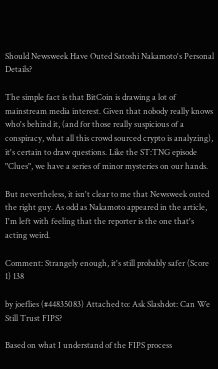Should Newsweek Have Outed Satoshi Nakamoto's Personal Details?

The simple fact is that BitCoin is drawing a lot of mainstream media interest. Given that nobody really knows who's behind it, (and for those really suspicious of a conspiracy, what all this crowd sourced crypto is analyzing), it's certain to draw questions. Like the ST:TNG episode "Clues", we have a series of minor mysteries on our hands.

But nevertheless, it isn't clear to me that Newsweek outed the right guy. As odd as Nakamoto appeared in the article, I'm left with feeling that the reporter is the one that's acting weird.

Comment: Strangely enough, it's still probably safer (Score 1) 138

by joeflies (#44835083) Attached to: Ask Slashdot: Can We Still Trust FIPS?

Based on what I understand of the FIPS process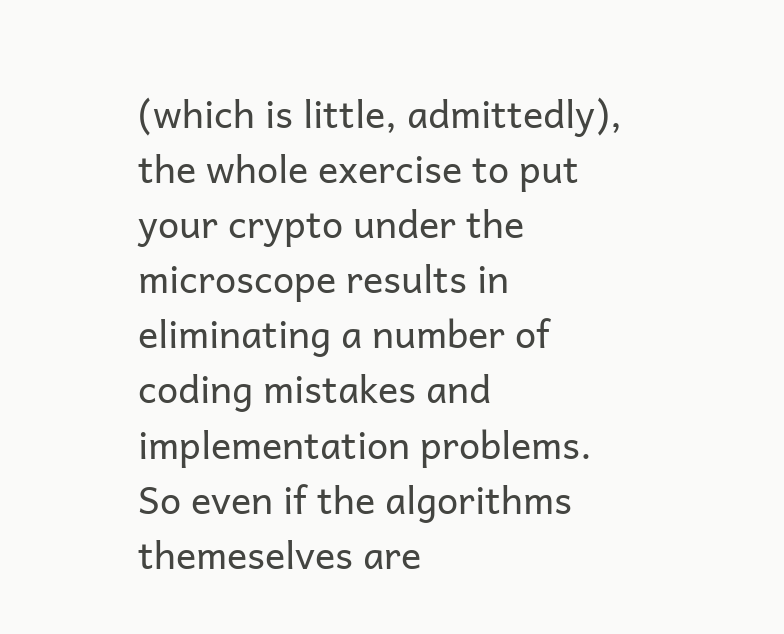(which is little, admittedly), the whole exercise to put your crypto under the microscope results in eliminating a number of coding mistakes and implementation problems. So even if the algorithms themeselves are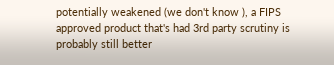potentially weakened (we don't know ), a FIPS approved product that's had 3rd party scrutiny is probably still better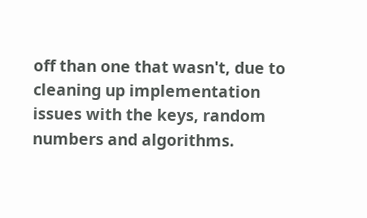off than one that wasn't, due to cleaning up implementation issues with the keys, random numbers and algorithms.